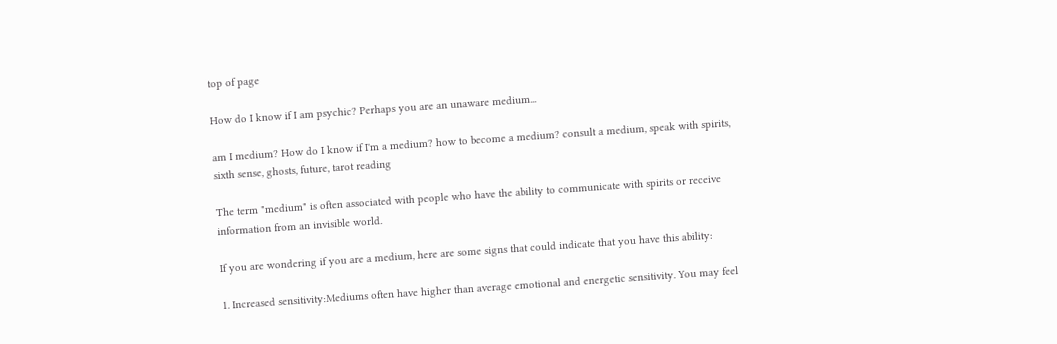top of page

How do I know if I am psychic? Perhaps you are an unaware medium...

am I medium? How do I know if I'm a medium? how to become a medium? consult a medium, speak with spirits, sixth sense, ghosts, future, tarot reading

The term "medium" is often associated with people who have the ability to communicate with spirits or receive information from an invisible world.

If you are wondering if you are a medium, here are some signs that could indicate that you have this ability:

1. Increased sensitivity:Mediums often have higher than average emotional and energetic sensitivity. You may feel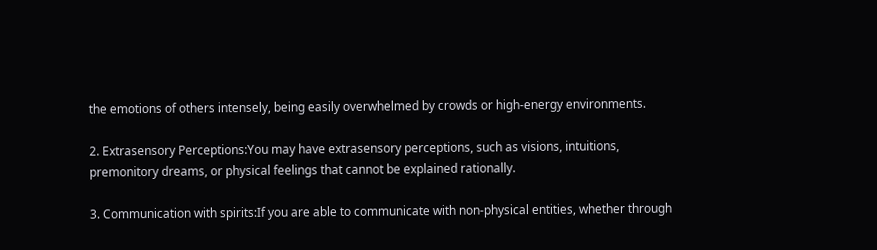the emotions of others intensely, being easily overwhelmed by crowds or high-energy environments.

2. Extrasensory Perceptions:You may have extrasensory perceptions, such as visions, intuitions, premonitory dreams, or physical feelings that cannot be explained rationally.

3. Communication with spirits:If you are able to communicate with non-physical entities, whether through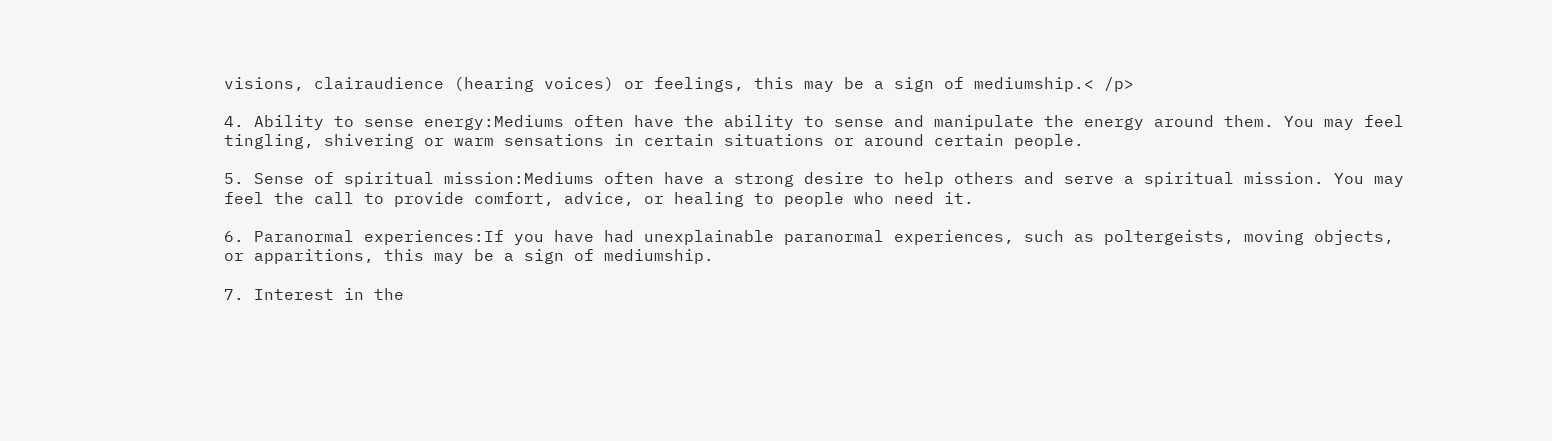visions, clairaudience (hearing voices) or feelings, this may be a sign of mediumship.< /p>

4. Ability to sense energy:Mediums often have the ability to sense and manipulate the energy around them. You may feel tingling, shivering or warm sensations in certain situations or around certain people.

5. Sense of spiritual mission:Mediums often have a strong desire to help others and serve a spiritual mission. You may feel the call to provide comfort, advice, or healing to people who need it.

6. Paranormal experiences:If you have had unexplainable paranormal experiences, such as poltergeists, moving objects, or apparitions, this may be a sign of mediumship.

7. Interest in the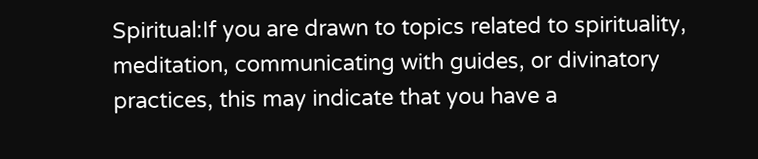Spiritual:If you are drawn to topics related to spirituality, meditation, communicating with guides, or divinatory practices, this may indicate that you have a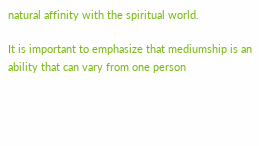natural affinity with the spiritual world.

It is important to emphasize that mediumship is an ability that can vary from one person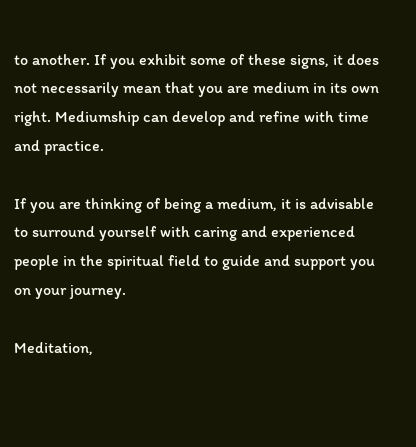to another. If you exhibit some of these signs, it does not necessarily mean that you are medium in its own right. Mediumship can develop and refine with time and practice.

If you are thinking of being a medium, it is advisable to surround yourself with caring and experienced people in the spiritual field to guide and support you on your journey.

Meditation,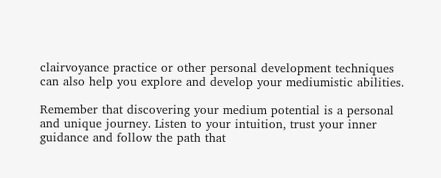clairvoyance practice or other personal development techniques can also help you explore and develop your mediumistic abilities.

Remember that discovering your medium potential is a personal and unique journey. Listen to your intuition, trust your inner guidance and follow the path that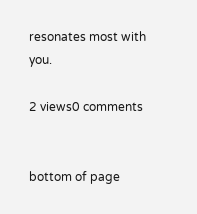resonates most with you.

2 views0 comments


bottom of page